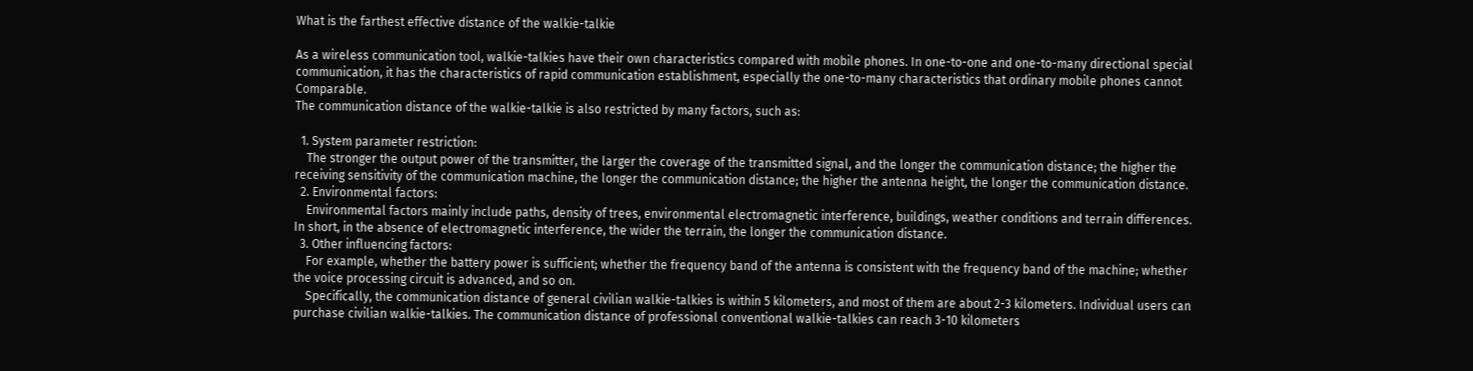What is the farthest effective distance of the walkie-talkie

As a wireless communication tool, walkie-talkies have their own characteristics compared with mobile phones. In one-to-one and one-to-many directional special communication, it has the characteristics of rapid communication establishment, especially the one-to-many characteristics that ordinary mobile phones cannot Comparable.
The communication distance of the walkie-talkie is also restricted by many factors, such as:

  1. System parameter restriction:
    The stronger the output power of the transmitter, the larger the coverage of the transmitted signal, and the longer the communication distance; the higher the receiving sensitivity of the communication machine, the longer the communication distance; the higher the antenna height, the longer the communication distance.
  2. Environmental factors:
    Environmental factors mainly include paths, density of trees, environmental electromagnetic interference, buildings, weather conditions and terrain differences. In short, in the absence of electromagnetic interference, the wider the terrain, the longer the communication distance.
  3. Other influencing factors:
    For example, whether the battery power is sufficient; whether the frequency band of the antenna is consistent with the frequency band of the machine; whether the voice processing circuit is advanced, and so on.
    Specifically, the communication distance of general civilian walkie-talkies is within 5 kilometers, and most of them are about 2-3 kilometers. Individual users can purchase civilian walkie-talkies. The communication distance of professional conventional walkie-talkies can reach 3-10 kilometers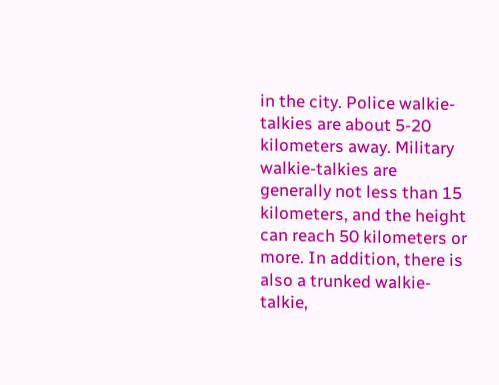in the city. Police walkie-talkies are about 5-20 kilometers away. Military walkie-talkies are generally not less than 15 kilometers, and the height can reach 50 kilometers or more. In addition, there is also a trunked walkie-talkie,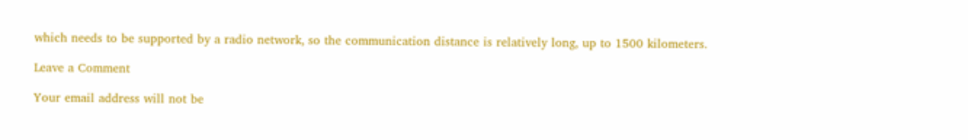which needs to be supported by a radio network, so the communication distance is relatively long, up to 1500 kilometers.

Leave a Comment

Your email address will not be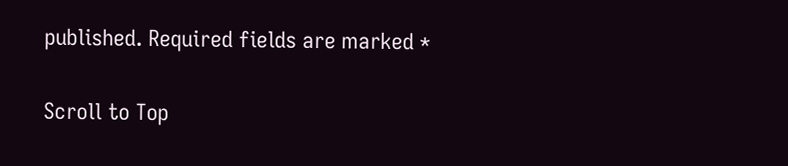published. Required fields are marked *

Scroll to Top